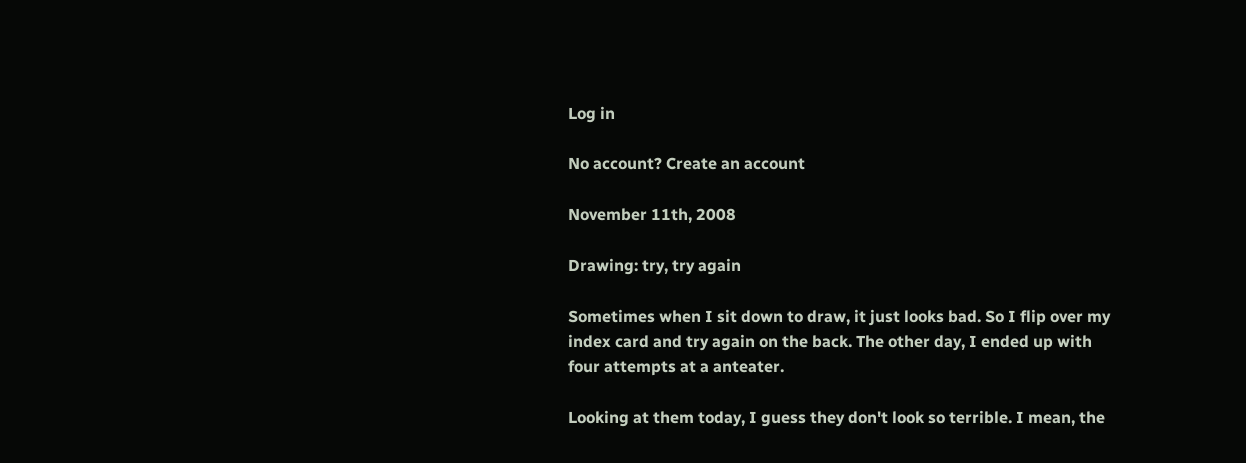Log in

No account? Create an account

November 11th, 2008

Drawing: try, try again

Sometimes when I sit down to draw, it just looks bad. So I flip over my index card and try again on the back. The other day, I ended up with four attempts at a anteater.

Looking at them today, I guess they don't look so terrible. I mean, the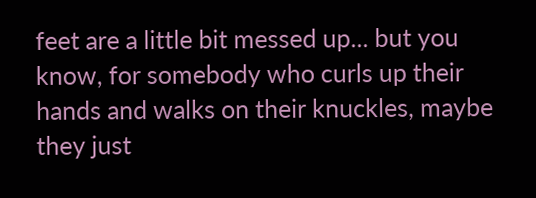feet are a little bit messed up... but you know, for somebody who curls up their hands and walks on their knuckles, maybe they just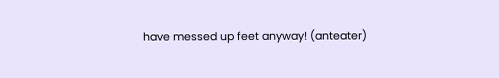have messed up feet anyway! (anteater)